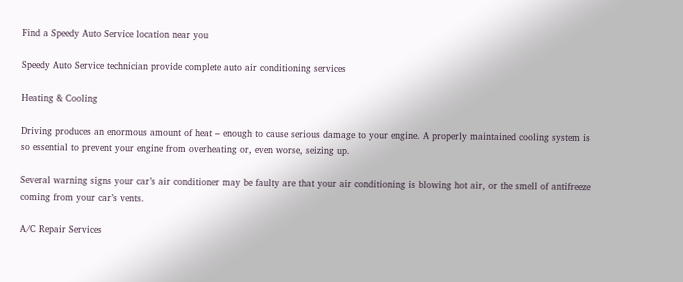Find a Speedy Auto Service location near you

Speedy Auto Service technician provide complete auto air conditioning services

Heating & Cooling

Driving produces an enormous amount of heat – enough to cause serious damage to your engine. A properly maintained cooling system is so essential to prevent your engine from overheating or, even worse, seizing up.

Several warning signs your car’s air conditioner may be faulty are that your air conditioning is blowing hot air, or the smell of antifreeze coming from your car’s vents.

A/C Repair Services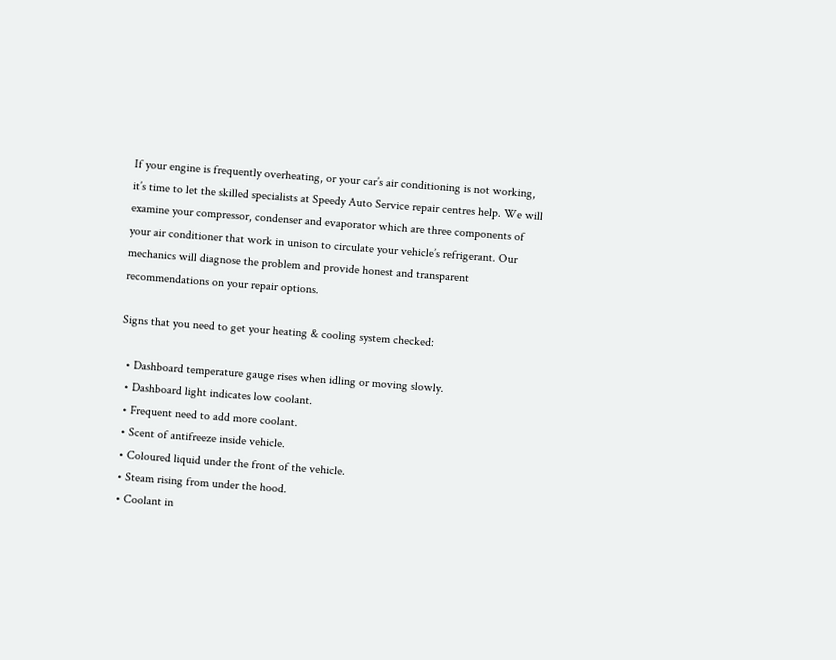If your engine is frequently overheating, or your car’s air conditioning is not working, it’s time to let the skilled specialists at Speedy Auto Service repair centres help. We will examine your compressor, condenser and evaporator which are three components of your air conditioner that work in unison to circulate your vehicle’s refrigerant. Our mechanics will diagnose the problem and provide honest and transparent recommendations on your repair options.

Signs that you need to get your heating & cooling system checked:

  • Dashboard temperature gauge rises when idling or moving slowly.
  • Dashboard light indicates low coolant.
  • Frequent need to add more coolant.
  • Scent of antifreeze inside vehicle.
  • Coloured liquid under the front of the vehicle.
  • Steam rising from under the hood.
  • Coolant in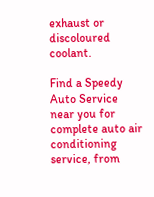exhaust or discoloured coolant.

Find a Speedy Auto Service near you for complete auto air conditioning service, from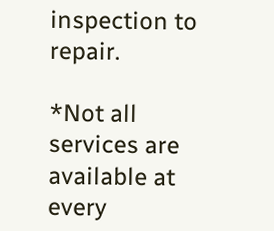inspection to repair.

*Not all services are available at every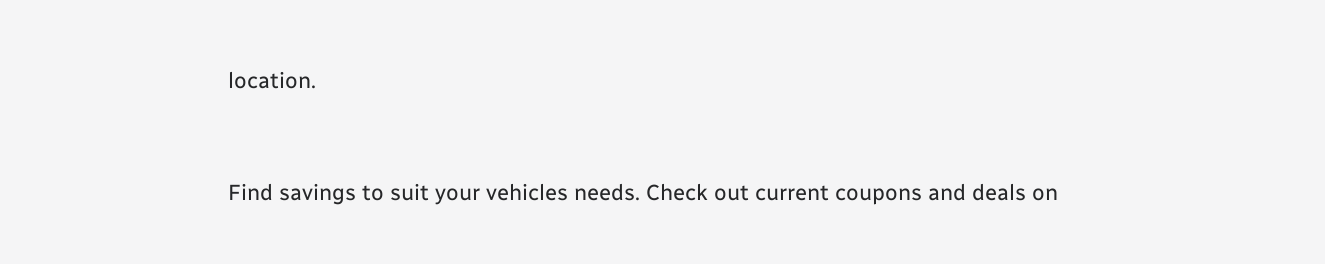location.


Find savings to suit your vehicles needs. Check out current coupons and deals on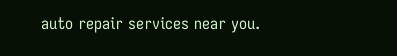auto repair services near you.